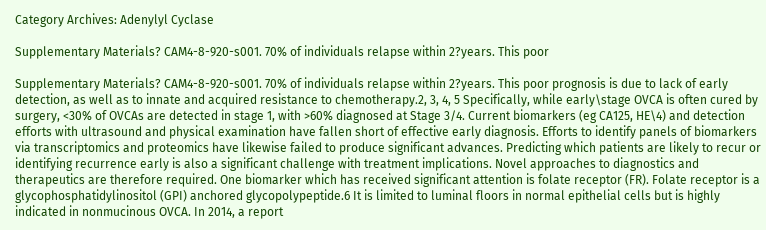Category Archives: Adenylyl Cyclase

Supplementary Materials? CAM4-8-920-s001. 70% of individuals relapse within 2?years. This poor

Supplementary Materials? CAM4-8-920-s001. 70% of individuals relapse within 2?years. This poor prognosis is due to lack of early detection, as well as to innate and acquired resistance to chemotherapy.2, 3, 4, 5 Specifically, while early\stage OVCA is often cured by surgery, <30% of OVCAs are detected in stage 1, with >60% diagnosed at Stage 3/4. Current biomarkers (eg CA125, HE\4) and detection efforts with ultrasound and physical examination have fallen short of effective early diagnosis. Efforts to identify panels of biomarkers via transcriptomics and proteomics have likewise failed to produce significant advances. Predicting which patients are likely to recur or identifying recurrence early is also a significant challenge with treatment implications. Novel approaches to diagnostics and therapeutics are therefore required. One biomarker which has received significant attention is folate receptor (FR). Folate receptor is a glycophosphatidylinositol (GPI) anchored glycopolypeptide.6 It is limited to luminal floors in normal epithelial cells but is highly indicated in nonmucinous OVCA. In 2014, a report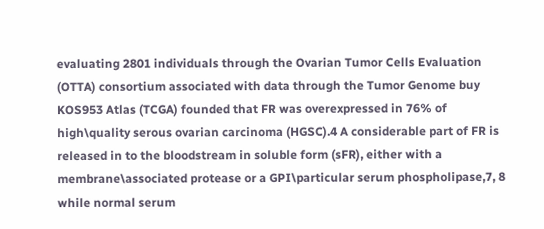evaluating 2801 individuals through the Ovarian Tumor Cells Evaluation (OTTA) consortium associated with data through the Tumor Genome buy KOS953 Atlas (TCGA) founded that FR was overexpressed in 76% of high\quality serous ovarian carcinoma (HGSC).4 A considerable part of FR is released in to the bloodstream in soluble form (sFR), either with a membrane\associated protease or a GPI\particular serum phospholipase,7, 8 while normal serum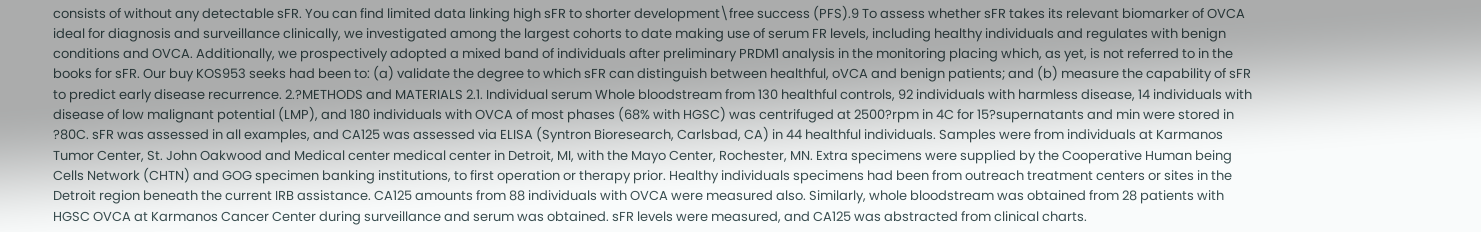consists of without any detectable sFR. You can find limited data linking high sFR to shorter development\free success (PFS).9 To assess whether sFR takes its relevant biomarker of OVCA ideal for diagnosis and surveillance clinically, we investigated among the largest cohorts to date making use of serum FR levels, including healthy individuals and regulates with benign conditions and OVCA. Additionally, we prospectively adopted a mixed band of individuals after preliminary PRDM1 analysis in the monitoring placing which, as yet, is not referred to in the books for sFR. Our buy KOS953 seeks had been to: (a) validate the degree to which sFR can distinguish between healthful, oVCA and benign patients; and (b) measure the capability of sFR to predict early disease recurrence. 2.?METHODS and MATERIALS 2.1. Individual serum Whole bloodstream from 130 healthful controls, 92 individuals with harmless disease, 14 individuals with disease of low malignant potential (LMP), and 180 individuals with OVCA of most phases (68% with HGSC) was centrifuged at 2500?rpm in 4C for 15?supernatants and min were stored in ?80C. sFR was assessed in all examples, and CA125 was assessed via ELISA (Syntron Bioresearch, Carlsbad, CA) in 44 healthful individuals. Samples were from individuals at Karmanos Tumor Center, St. John Oakwood and Medical center medical center in Detroit, MI, with the Mayo Center, Rochester, MN. Extra specimens were supplied by the Cooperative Human being Cells Network (CHTN) and GOG specimen banking institutions, to first operation or therapy prior. Healthy individuals specimens had been from outreach treatment centers or sites in the Detroit region beneath the current IRB assistance. CA125 amounts from 88 individuals with OVCA were measured also. Similarly, whole bloodstream was obtained from 28 patients with HGSC OVCA at Karmanos Cancer Center during surveillance and serum was obtained. sFR levels were measured, and CA125 was abstracted from clinical charts.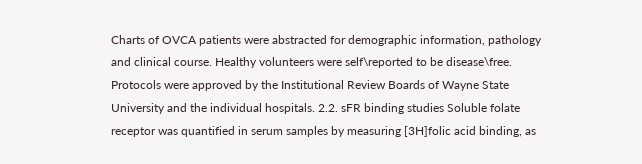Charts of OVCA patients were abstracted for demographic information, pathology and clinical course. Healthy volunteers were self\reported to be disease\free. Protocols were approved by the Institutional Review Boards of Wayne State University and the individual hospitals. 2.2. sFR binding studies Soluble folate receptor was quantified in serum samples by measuring [3H]folic acid binding, as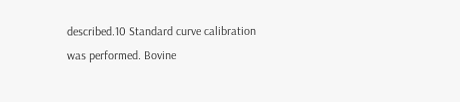described.10 Standard curve calibration was performed. Bovine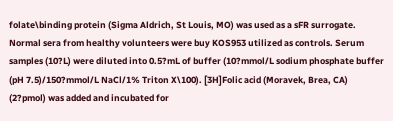folate\binding protein (Sigma Aldrich, St Louis, MO) was used as a sFR surrogate. Normal sera from healthy volunteers were buy KOS953 utilized as controls. Serum samples (10?L) were diluted into 0.5?mL of buffer (10?mmol/L sodium phosphate buffer (pH 7.5)/150?mmol/L NaCl/1% Triton X\100). [3H]Folic acid (Moravek, Brea, CA) (2?pmol) was added and incubated for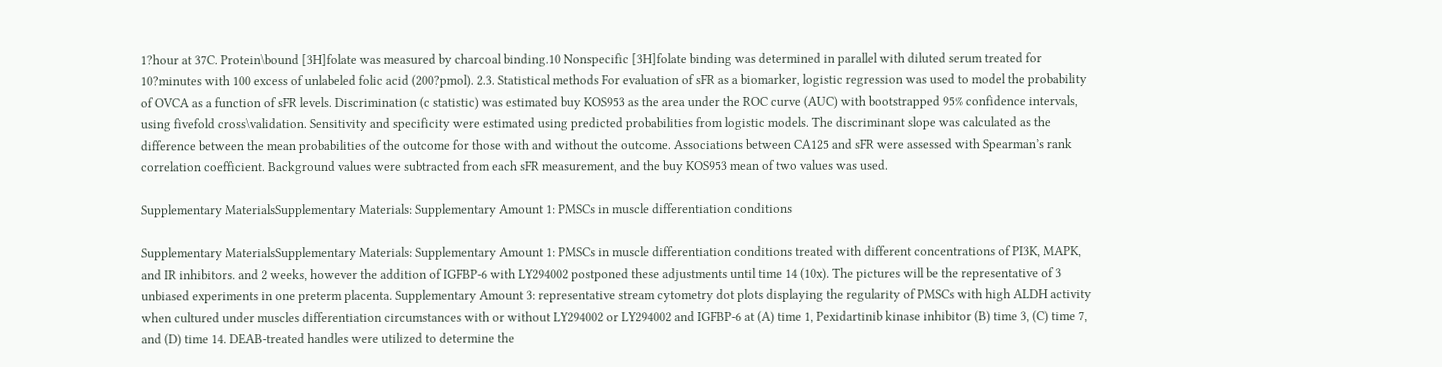1?hour at 37C. Protein\bound [3H]folate was measured by charcoal binding.10 Nonspecific [3H]folate binding was determined in parallel with diluted serum treated for 10?minutes with 100 excess of unlabeled folic acid (200?pmol). 2.3. Statistical methods For evaluation of sFR as a biomarker, logistic regression was used to model the probability of OVCA as a function of sFR levels. Discrimination (c statistic) was estimated buy KOS953 as the area under the ROC curve (AUC) with bootstrapped 95% confidence intervals, using fivefold cross\validation. Sensitivity and specificity were estimated using predicted probabilities from logistic models. The discriminant slope was calculated as the difference between the mean probabilities of the outcome for those with and without the outcome. Associations between CA125 and sFR were assessed with Spearman’s rank correlation coefficient. Background values were subtracted from each sFR measurement, and the buy KOS953 mean of two values was used.

Supplementary MaterialsSupplementary Materials: Supplementary Amount 1: PMSCs in muscle differentiation conditions

Supplementary MaterialsSupplementary Materials: Supplementary Amount 1: PMSCs in muscle differentiation conditions treated with different concentrations of PI3K, MAPK, and IR inhibitors. and 2 weeks, however the addition of IGFBP-6 with LY294002 postponed these adjustments until time 14 (10x). The pictures will be the representative of 3 unbiased experiments in one preterm placenta. Supplementary Amount 3: representative stream cytometry dot plots displaying the regularity of PMSCs with high ALDH activity when cultured under muscles differentiation circumstances with or without LY294002 or LY294002 and IGFBP-6 at (A) time 1, Pexidartinib kinase inhibitor (B) time 3, (C) time 7, and (D) time 14. DEAB-treated handles were utilized to determine the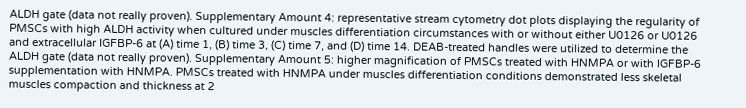ALDH gate (data not really proven). Supplementary Amount 4: representative stream cytometry dot plots displaying the regularity of PMSCs with high ALDH activity when cultured under muscles differentiation circumstances with or without either U0126 or U0126 and extracellular IGFBP-6 at (A) time 1, (B) time 3, (C) time 7, and (D) time 14. DEAB-treated handles were utilized to determine the ALDH gate (data not really proven). Supplementary Amount 5: higher magnification of PMSCs treated with HNMPA or with IGFBP-6 supplementation with HNMPA. PMSCs treated with HNMPA under muscles differentiation conditions demonstrated less skeletal muscles compaction and thickness at 2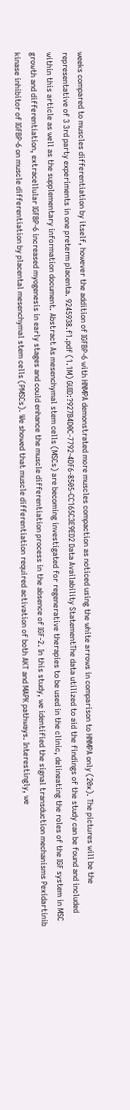weeks compared to muscles differentiation by itself, however the addition of IGFBP-6 with HNMPA demonstrated more muscles compaction as noticed using the white arrows in comparison to HNMPA only (20x). The pictures will be the representative of 3 3rd party experiments in one preterm placenta. 9245938.f1.pdf (1.1M) GUID:?927B4D0C-7792-4DF6-8505-CC165C3E9ED2 Data Availability StatementThe data utilized to aid the findings of the study can be found and included within this article as well as the supplementary information document. Abstract As mesenchymal stem cells (MSCs) are becoming investigated for regenerative therapies to be used in the clinic, delineating the roles of the IGF system in MSC growth and differentiation, extracellular IGFBP-6 increased myogenesis in early stages and could enhance the muscle differentiation process in the absence of IGF-2. In this study, we identified the signal transduction mechanisms Pexidartinib kinase inhibitor of IGFBP-6 on muscle differentiation by placental mesenchymal stem cells (PMSCs). We showed that muscle differentiation required activation of both AKT and MAPK pathways. Interestingly, we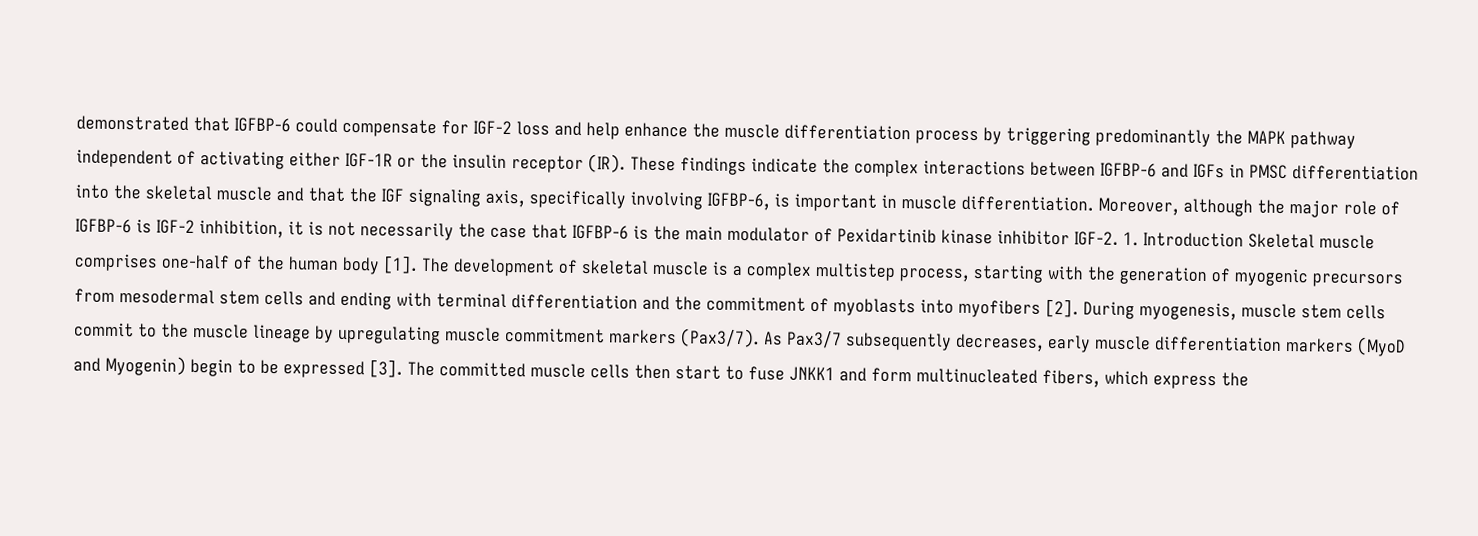demonstrated that IGFBP-6 could compensate for IGF-2 loss and help enhance the muscle differentiation process by triggering predominantly the MAPK pathway independent of activating either IGF-1R or the insulin receptor (IR). These findings indicate the complex interactions between IGFBP-6 and IGFs in PMSC differentiation into the skeletal muscle and that the IGF signaling axis, specifically involving IGFBP-6, is important in muscle differentiation. Moreover, although the major role of IGFBP-6 is IGF-2 inhibition, it is not necessarily the case that IGFBP-6 is the main modulator of Pexidartinib kinase inhibitor IGF-2. 1. Introduction Skeletal muscle comprises one-half of the human body [1]. The development of skeletal muscle is a complex multistep process, starting with the generation of myogenic precursors from mesodermal stem cells and ending with terminal differentiation and the commitment of myoblasts into myofibers [2]. During myogenesis, muscle stem cells commit to the muscle lineage by upregulating muscle commitment markers (Pax3/7). As Pax3/7 subsequently decreases, early muscle differentiation markers (MyoD and Myogenin) begin to be expressed [3]. The committed muscle cells then start to fuse JNKK1 and form multinucleated fibers, which express the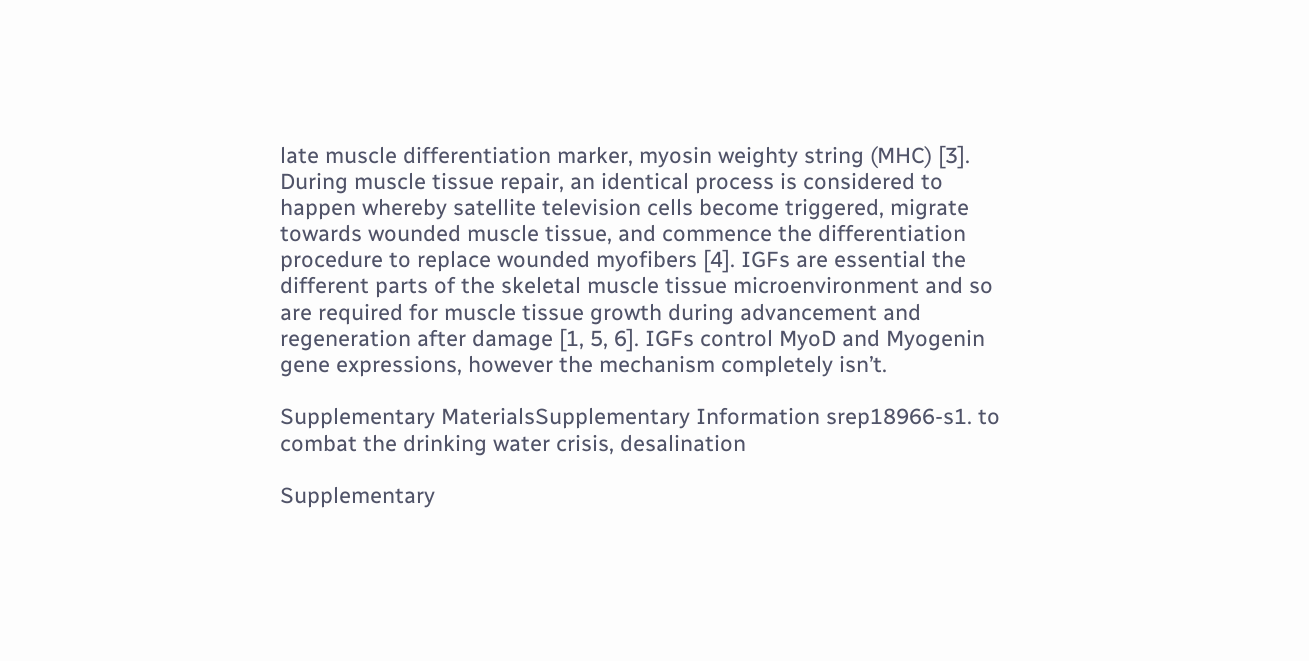late muscle differentiation marker, myosin weighty string (MHC) [3]. During muscle tissue repair, an identical process is considered to happen whereby satellite television cells become triggered, migrate towards wounded muscle tissue, and commence the differentiation procedure to replace wounded myofibers [4]. IGFs are essential the different parts of the skeletal muscle tissue microenvironment and so are required for muscle tissue growth during advancement and regeneration after damage [1, 5, 6]. IGFs control MyoD and Myogenin gene expressions, however the mechanism completely isn’t.

Supplementary MaterialsSupplementary Information srep18966-s1. to combat the drinking water crisis, desalination

Supplementary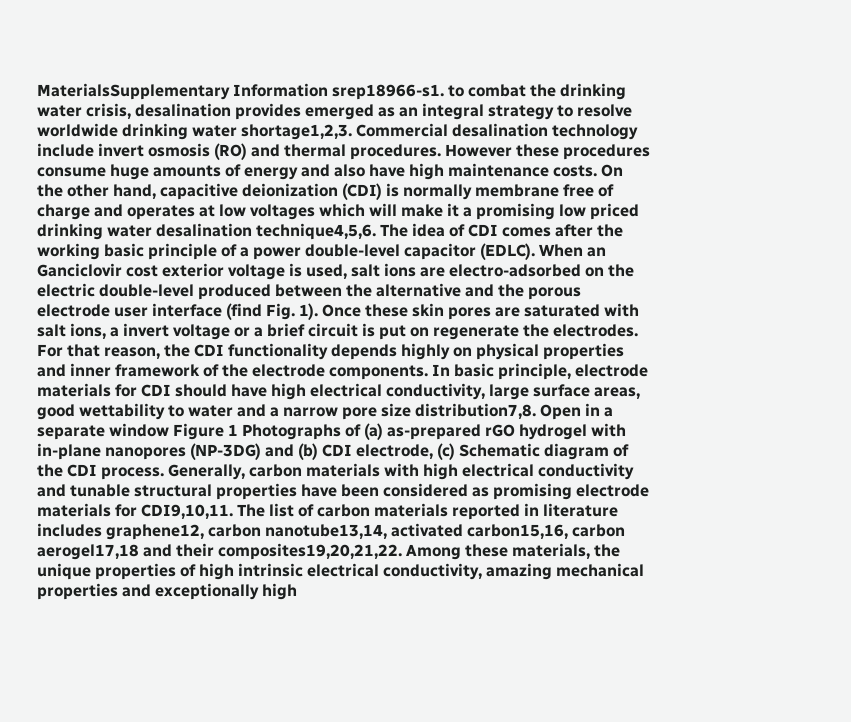MaterialsSupplementary Information srep18966-s1. to combat the drinking water crisis, desalination provides emerged as an integral strategy to resolve worldwide drinking water shortage1,2,3. Commercial desalination technology include invert osmosis (RO) and thermal procedures. However these procedures consume huge amounts of energy and also have high maintenance costs. On the other hand, capacitive deionization (CDI) is normally membrane free of charge and operates at low voltages which will make it a promising low priced drinking water desalination technique4,5,6. The idea of CDI comes after the working basic principle of a power double-level capacitor (EDLC). When an Ganciclovir cost exterior voltage is used, salt ions are electro-adsorbed on the electric double-level produced between the alternative and the porous electrode user interface (find Fig. 1). Once these skin pores are saturated with salt ions, a invert voltage or a brief circuit is put on regenerate the electrodes. For that reason, the CDI functionality depends highly on physical properties and inner framework of the electrode components. In basic principle, electrode materials for CDI should have high electrical conductivity, large surface areas, good wettability to water and a narrow pore size distribution7,8. Open in a separate window Figure 1 Photographs of (a) as-prepared rGO hydrogel with in-plane nanopores (NP-3DG) and (b) CDI electrode, (c) Schematic diagram of the CDI process. Generally, carbon materials with high electrical conductivity and tunable structural properties have been considered as promising electrode materials for CDI9,10,11. The list of carbon materials reported in literature includes graphene12, carbon nanotube13,14, activated carbon15,16, carbon aerogel17,18 and their composites19,20,21,22. Among these materials, the unique properties of high intrinsic electrical conductivity, amazing mechanical properties and exceptionally high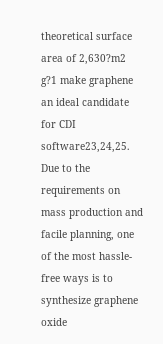theoretical surface area of 2,630?m2 g?1 make graphene an ideal candidate for CDI software23,24,25. Due to the requirements on mass production and facile planning, one of the most hassle-free ways is to synthesize graphene oxide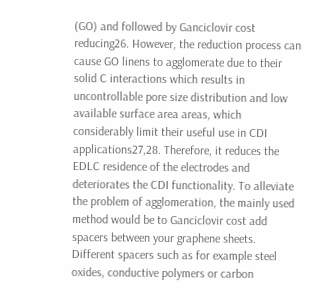(GO) and followed by Ganciclovir cost reducing26. However, the reduction process can cause GO linens to agglomerate due to their solid C interactions which results in uncontrollable pore size distribution and low available surface area areas, which considerably limit their useful use in CDI applications27,28. Therefore, it reduces the EDLC residence of the electrodes and deteriorates the CDI functionality. To alleviate the problem of agglomeration, the mainly used method would be to Ganciclovir cost add spacers between your graphene sheets. Different spacers such as for example steel oxides, conductive polymers or carbon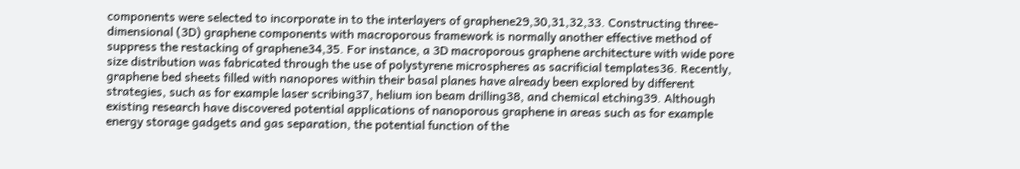components were selected to incorporate in to the interlayers of graphene29,30,31,32,33. Constructing three-dimensional (3D) graphene components with macroporous framework is normally another effective method of suppress the restacking of graphene34,35. For instance, a 3D macroporous graphene architecture with wide pore size distribution was fabricated through the use of polystyrene microspheres as sacrificial templates36. Recently, graphene bed sheets filled with nanopores within their basal planes have already been explored by different strategies, such as for example laser scribing37, helium ion beam drilling38, and chemical etching39. Although existing research have discovered potential applications of nanoporous graphene in areas such as for example energy storage gadgets and gas separation, the potential function of the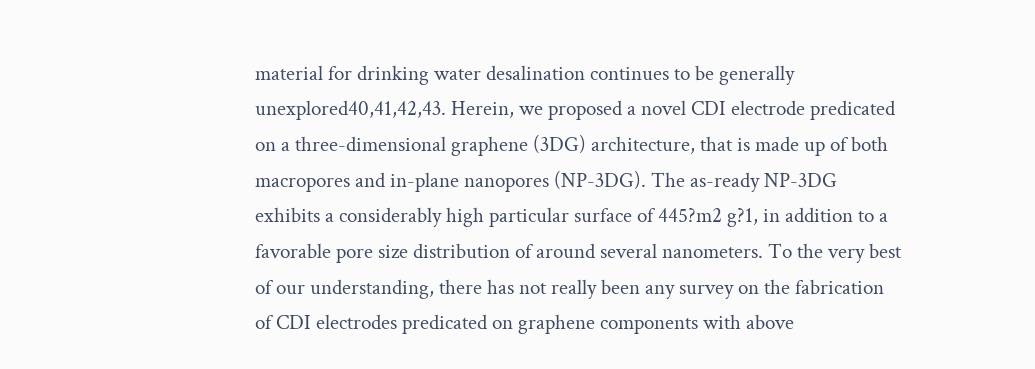material for drinking water desalination continues to be generally unexplored40,41,42,43. Herein, we proposed a novel CDI electrode predicated on a three-dimensional graphene (3DG) architecture, that is made up of both macropores and in-plane nanopores (NP-3DG). The as-ready NP-3DG exhibits a considerably high particular surface of 445?m2 g?1, in addition to a favorable pore size distribution of around several nanometers. To the very best of our understanding, there has not really been any survey on the fabrication of CDI electrodes predicated on graphene components with above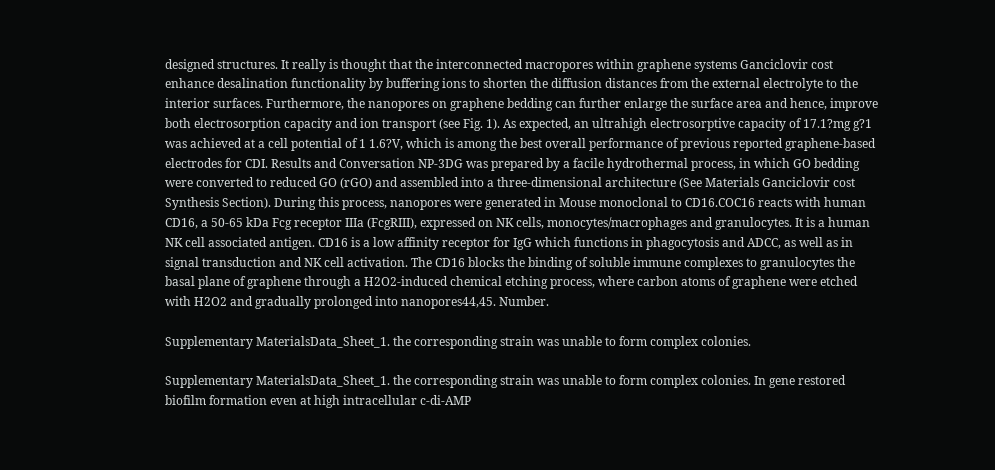designed structures. It really is thought that the interconnected macropores within graphene systems Ganciclovir cost enhance desalination functionality by buffering ions to shorten the diffusion distances from the external electrolyte to the interior surfaces. Furthermore, the nanopores on graphene bedding can further enlarge the surface area and hence, improve both electrosorption capacity and ion transport (see Fig. 1). As expected, an ultrahigh electrosorptive capacity of 17.1?mg g?1 was achieved at a cell potential of 1 1.6?V, which is among the best overall performance of previous reported graphene-based electrodes for CDI. Results and Conversation NP-3DG was prepared by a facile hydrothermal process, in which GO bedding were converted to reduced GO (rGO) and assembled into a three-dimensional architecture (See Materials Ganciclovir cost Synthesis Section). During this process, nanopores were generated in Mouse monoclonal to CD16.COC16 reacts with human CD16, a 50-65 kDa Fcg receptor IIIa (FcgRIII), expressed on NK cells, monocytes/macrophages and granulocytes. It is a human NK cell associated antigen. CD16 is a low affinity receptor for IgG which functions in phagocytosis and ADCC, as well as in signal transduction and NK cell activation. The CD16 blocks the binding of soluble immune complexes to granulocytes the basal plane of graphene through a H2O2-induced chemical etching process, where carbon atoms of graphene were etched with H2O2 and gradually prolonged into nanopores44,45. Number.

Supplementary MaterialsData_Sheet_1. the corresponding strain was unable to form complex colonies.

Supplementary MaterialsData_Sheet_1. the corresponding strain was unable to form complex colonies. In gene restored biofilm formation even at high intracellular c-di-AMP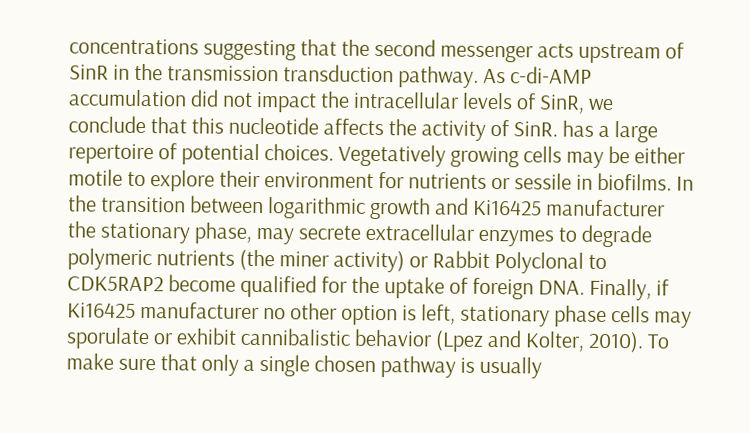concentrations suggesting that the second messenger acts upstream of SinR in the transmission transduction pathway. As c-di-AMP accumulation did not impact the intracellular levels of SinR, we conclude that this nucleotide affects the activity of SinR. has a large repertoire of potential choices. Vegetatively growing cells may be either motile to explore their environment for nutrients or sessile in biofilms. In the transition between logarithmic growth and Ki16425 manufacturer the stationary phase, may secrete extracellular enzymes to degrade polymeric nutrients (the miner activity) or Rabbit Polyclonal to CDK5RAP2 become qualified for the uptake of foreign DNA. Finally, if Ki16425 manufacturer no other option is left, stationary phase cells may sporulate or exhibit cannibalistic behavior (Lpez and Kolter, 2010). To make sure that only a single chosen pathway is usually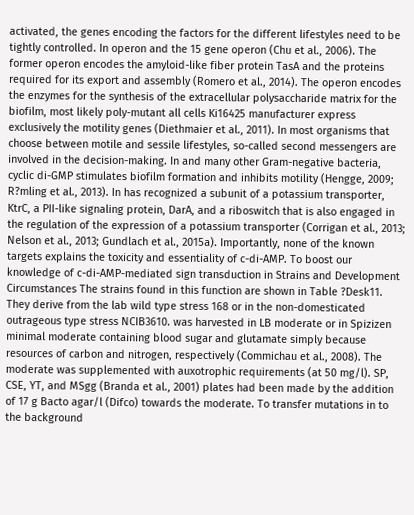activated, the genes encoding the factors for the different lifestyles need to be tightly controlled. In operon and the 15 gene operon (Chu et al., 2006). The former operon encodes the amyloid-like fiber protein TasA and the proteins required for its export and assembly (Romero et al., 2014). The operon encodes the enzymes for the synthesis of the extracellular polysaccharide matrix for the biofilm, most likely poly-mutant all cells Ki16425 manufacturer express exclusively the motility genes (Diethmaier et al., 2011). In most organisms that choose between motile and sessile lifestyles, so-called second messengers are involved in the decision-making. In and many other Gram-negative bacteria, cyclic di-GMP stimulates biofilm formation and inhibits motility (Hengge, 2009; R?mling et al., 2013). In has recognized a subunit of a potassium transporter, KtrC, a PII-like signaling protein, DarA, and a riboswitch that is also engaged in the regulation of the expression of a potassium transporter (Corrigan et al., 2013; Nelson et al., 2013; Gundlach et al., 2015a). Importantly, none of the known targets explains the toxicity and essentiality of c-di-AMP. To boost our knowledge of c-di-AMP-mediated sign transduction in Strains and Development Circumstances The strains found in this function are shown in Table ?Desk11. They derive from the lab wild type stress 168 or in the non-domesticated outrageous type stress NCIB3610. was harvested in LB moderate or in Spizizen minimal moderate containing blood sugar and glutamate simply because resources of carbon and nitrogen, respectively (Commichau et al., 2008). The moderate was supplemented with auxotrophic requirements (at 50 mg/l). SP, CSE, YT, and MSgg (Branda et al., 2001) plates had been made by the addition of 17 g Bacto agar/l (Difco) towards the moderate. To transfer mutations in to the background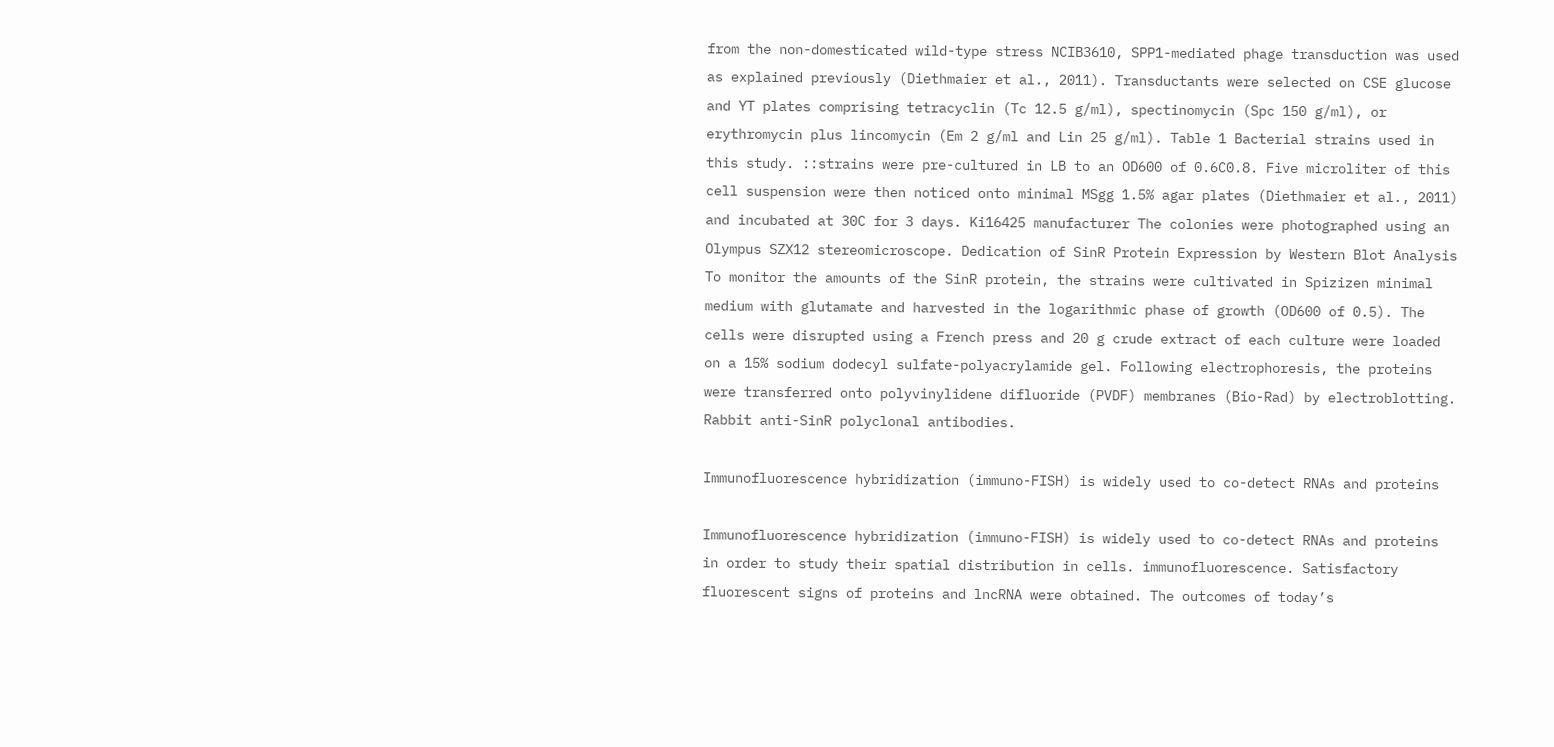from the non-domesticated wild-type stress NCIB3610, SPP1-mediated phage transduction was used as explained previously (Diethmaier et al., 2011). Transductants were selected on CSE glucose and YT plates comprising tetracyclin (Tc 12.5 g/ml), spectinomycin (Spc 150 g/ml), or erythromycin plus lincomycin (Em 2 g/ml and Lin 25 g/ml). Table 1 Bacterial strains used in this study. ::strains were pre-cultured in LB to an OD600 of 0.6C0.8. Five microliter of this cell suspension were then noticed onto minimal MSgg 1.5% agar plates (Diethmaier et al., 2011) and incubated at 30C for 3 days. Ki16425 manufacturer The colonies were photographed using an Olympus SZX12 stereomicroscope. Dedication of SinR Protein Expression by Western Blot Analysis To monitor the amounts of the SinR protein, the strains were cultivated in Spizizen minimal medium with glutamate and harvested in the logarithmic phase of growth (OD600 of 0.5). The cells were disrupted using a French press and 20 g crude extract of each culture were loaded on a 15% sodium dodecyl sulfate-polyacrylamide gel. Following electrophoresis, the proteins were transferred onto polyvinylidene difluoride (PVDF) membranes (Bio-Rad) by electroblotting. Rabbit anti-SinR polyclonal antibodies.

Immunofluorescence hybridization (immuno-FISH) is widely used to co-detect RNAs and proteins

Immunofluorescence hybridization (immuno-FISH) is widely used to co-detect RNAs and proteins in order to study their spatial distribution in cells. immunofluorescence. Satisfactory fluorescent signs of proteins and lncRNA were obtained. The outcomes of today’s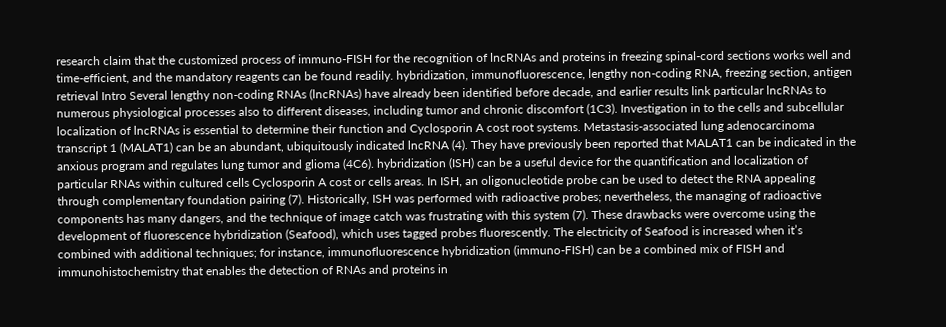research claim that the customized process of immuno-FISH for the recognition of lncRNAs and proteins in freezing spinal-cord sections works well and time-efficient, and the mandatory reagents can be found readily. hybridization, immunofluorescence, lengthy non-coding RNA, freezing section, antigen retrieval Intro Several lengthy non-coding RNAs (lncRNAs) have already been identified before decade, and earlier results link particular lncRNAs to numerous physiological processes also to different diseases, including tumor and chronic discomfort (1C3). Investigation in to the cells and subcellular localization of lncRNAs is essential to determine their function and Cyclosporin A cost root systems. Metastasis-associated lung adenocarcinoma transcript 1 (MALAT1) can be an abundant, ubiquitously indicated lncRNA (4). They have previously been reported that MALAT1 can be indicated in the anxious program and regulates lung tumor and glioma (4C6). hybridization (ISH) can be a useful device for the quantification and localization of particular RNAs within cultured cells Cyclosporin A cost or cells areas. In ISH, an oligonucleotide probe can be used to detect the RNA appealing through complementary foundation pairing (7). Historically, ISH was performed with radioactive probes; nevertheless, the managing of radioactive components has many dangers, and the technique of image catch was frustrating with this system (7). These drawbacks were overcome using the development of fluorescence hybridization (Seafood), which uses tagged probes fluorescently. The electricity of Seafood is increased when it’s combined with additional techniques; for instance, immunofluorescence hybridization (immuno-FISH) can be a combined mix of FISH and immunohistochemistry that enables the detection of RNAs and proteins in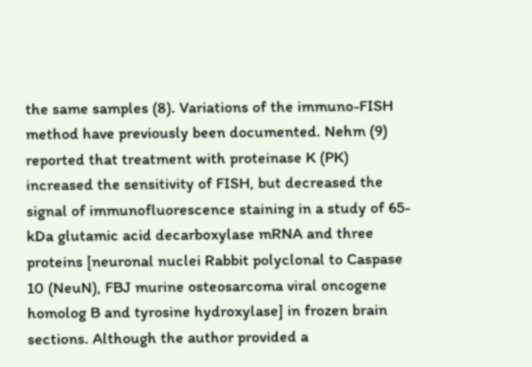the same samples (8). Variations of the immuno-FISH method have previously been documented. Nehm (9) reported that treatment with proteinase K (PK) increased the sensitivity of FISH, but decreased the signal of immunofluorescence staining in a study of 65-kDa glutamic acid decarboxylase mRNA and three proteins [neuronal nuclei Rabbit polyclonal to Caspase 10 (NeuN), FBJ murine osteosarcoma viral oncogene homolog B and tyrosine hydroxylase] in frozen brain sections. Although the author provided a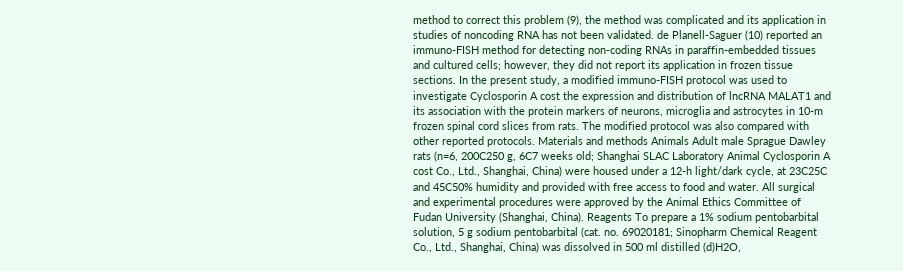method to correct this problem (9), the method was complicated and its application in studies of noncoding RNA has not been validated. de Planell-Saguer (10) reported an immuno-FISH method for detecting non-coding RNAs in paraffin-embedded tissues and cultured cells; however, they did not report its application in frozen tissue sections. In the present study, a modified immuno-FISH protocol was used to investigate Cyclosporin A cost the expression and distribution of lncRNA MALAT1 and its association with the protein markers of neurons, microglia and astrocytes in 10-m frozen spinal cord slices from rats. The modified protocol was also compared with other reported protocols. Materials and methods Animals Adult male Sprague Dawley rats (n=6, 200C250 g, 6C7 weeks old; Shanghai SLAC Laboratory Animal Cyclosporin A cost Co., Ltd., Shanghai, China) were housed under a 12-h light/dark cycle, at 23C25C and 45C50% humidity and provided with free access to food and water. All surgical and experimental procedures were approved by the Animal Ethics Committee of Fudan University (Shanghai, China). Reagents To prepare a 1% sodium pentobarbital solution, 5 g sodium pentobarbital (cat. no. 69020181; Sinopharm Chemical Reagent Co., Ltd., Shanghai, China) was dissolved in 500 ml distilled (d)H2O,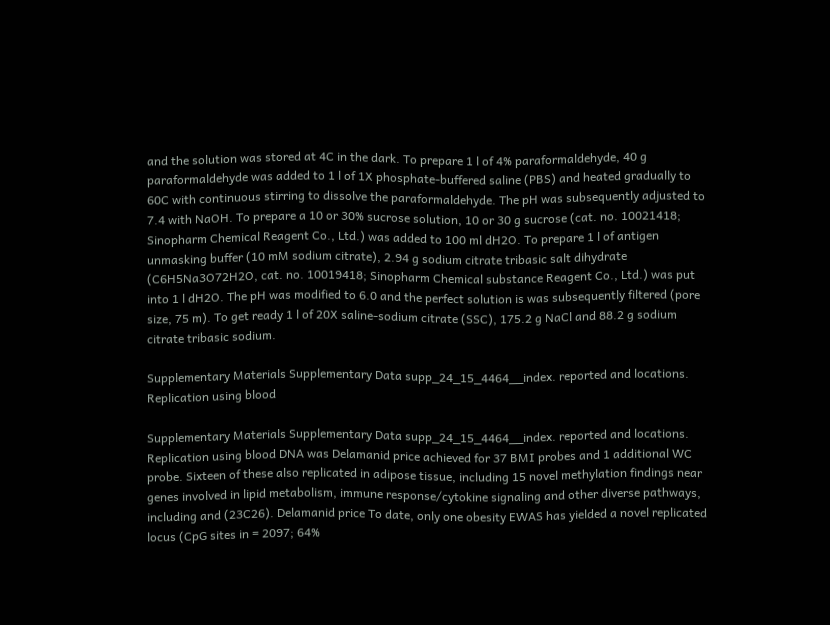and the solution was stored at 4C in the dark. To prepare 1 l of 4% paraformaldehyde, 40 g paraformaldehyde was added to 1 l of 1X phosphate-buffered saline (PBS) and heated gradually to 60C with continuous stirring to dissolve the paraformaldehyde. The pH was subsequently adjusted to 7.4 with NaOH. To prepare a 10 or 30% sucrose solution, 10 or 30 g sucrose (cat. no. 10021418; Sinopharm Chemical Reagent Co., Ltd.) was added to 100 ml dH2O. To prepare 1 l of antigen unmasking buffer (10 mM sodium citrate), 2.94 g sodium citrate tribasic salt dihydrate (C6H5Na3O72H2O, cat. no. 10019418; Sinopharm Chemical substance Reagent Co., Ltd.) was put into 1 l dH2O. The pH was modified to 6.0 and the perfect solution is was subsequently filtered (pore size, 75 m). To get ready 1 l of 20X saline-sodium citrate (SSC), 175.2 g NaCl and 88.2 g sodium citrate tribasic sodium.

Supplementary Materials Supplementary Data supp_24_15_4464__index. reported and locations. Replication using blood

Supplementary Materials Supplementary Data supp_24_15_4464__index. reported and locations. Replication using blood DNA was Delamanid price achieved for 37 BMI probes and 1 additional WC probe. Sixteen of these also replicated in adipose tissue, including 15 novel methylation findings near genes involved in lipid metabolism, immune response/cytokine signaling and other diverse pathways, including and (23C26). Delamanid price To date, only one obesity EWAS has yielded a novel replicated locus (CpG sites in = 2097; 64%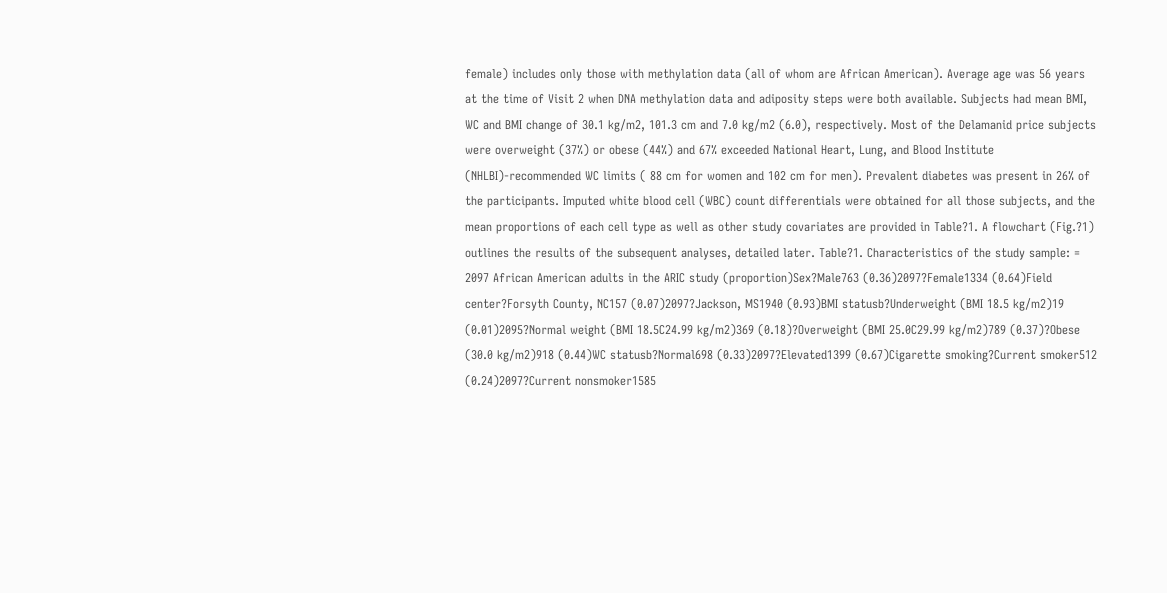female) includes only those with methylation data (all of whom are African American). Average age was 56 years at the time of Visit 2 when DNA methylation data and adiposity steps were both available. Subjects had mean BMI, WC and BMI change of 30.1 kg/m2, 101.3 cm and 7.0 kg/m2 (6.0), respectively. Most of the Delamanid price subjects were overweight (37%) or obese (44%) and 67% exceeded National Heart, Lung, and Blood Institute (NHLBI)-recommended WC limits ( 88 cm for women and 102 cm for men). Prevalent diabetes was present in 26% of the participants. Imputed white blood cell (WBC) count differentials were obtained for all those subjects, and the mean proportions of each cell type as well as other study covariates are provided in Table?1. A flowchart (Fig.?1) outlines the results of the subsequent analyses, detailed later. Table?1. Characteristics of the study sample: = 2097 African American adults in the ARIC study (proportion)Sex?Male763 (0.36)2097?Female1334 (0.64)Field center?Forsyth County, NC157 (0.07)2097?Jackson, MS1940 (0.93)BMI statusb?Underweight (BMI 18.5 kg/m2)19 (0.01)2095?Normal weight (BMI 18.5C24.99 kg/m2)369 (0.18)?Overweight (BMI 25.0C29.99 kg/m2)789 (0.37)?Obese (30.0 kg/m2)918 (0.44)WC statusb?Normal698 (0.33)2097?Elevated1399 (0.67)Cigarette smoking?Current smoker512 (0.24)2097?Current nonsmoker1585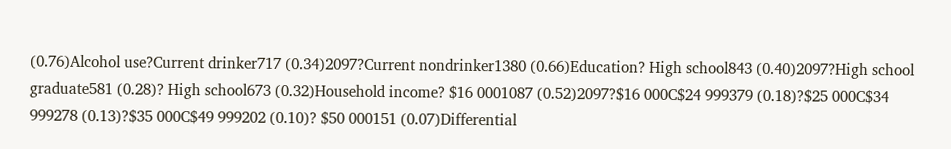(0.76)Alcohol use?Current drinker717 (0.34)2097?Current nondrinker1380 (0.66)Education? High school843 (0.40)2097?High school graduate581 (0.28)? High school673 (0.32)Household income? $16 0001087 (0.52)2097?$16 000C$24 999379 (0.18)?$25 000C$34 999278 (0.13)?$35 000C$49 999202 (0.10)? $50 000151 (0.07)Differential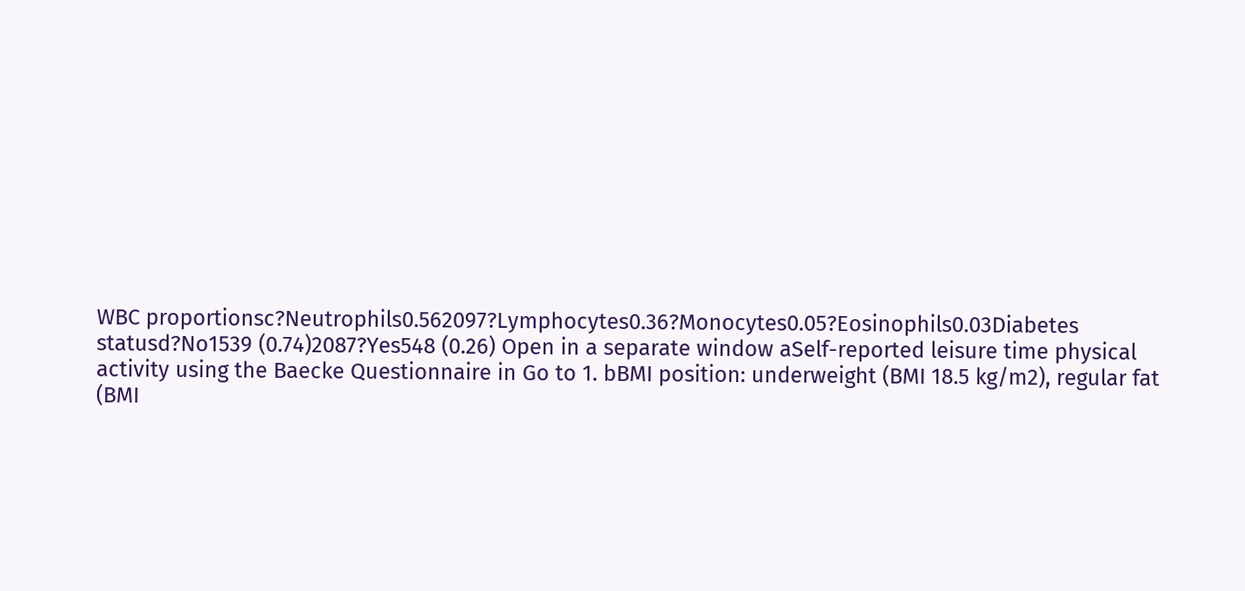WBC proportionsc?Neutrophils0.562097?Lymphocytes0.36?Monocytes0.05?Eosinophils0.03Diabetes statusd?No1539 (0.74)2087?Yes548 (0.26) Open in a separate window aSelf-reported leisure time physical activity using the Baecke Questionnaire in Go to 1. bBMI position: underweight (BMI 18.5 kg/m2), regular fat (BMI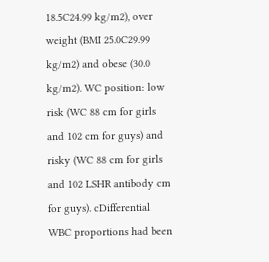18.5C24.99 kg/m2), over weight (BMI 25.0C29.99 kg/m2) and obese (30.0 kg/m2). WC position: low risk (WC 88 cm for girls and 102 cm for guys) and risky (WC 88 cm for girls and 102 LSHR antibody cm for guys). cDifferential WBC proportions had been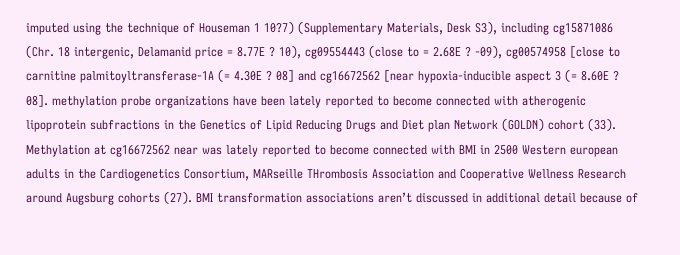imputed using the technique of Houseman 1 10?7) (Supplementary Materials, Desk S3), including cg15871086 (Chr. 18 intergenic, Delamanid price = 8.77E ? 10), cg09554443 (close to = 2.68E ? -09), cg00574958 [close to carnitine palmitoyltransferase-1A (= 4.30E ? 08] and cg16672562 [near hypoxia-inducible aspect 3 (= 8.60E ? 08]. methylation probe organizations have been lately reported to become connected with atherogenic lipoprotein subfractions in the Genetics of Lipid Reducing Drugs and Diet plan Network (GOLDN) cohort (33). Methylation at cg16672562 near was lately reported to become connected with BMI in 2500 Western european adults in the Cardiogenetics Consortium, MARseille THrombosis Association and Cooperative Wellness Research around Augsburg cohorts (27). BMI transformation associations aren’t discussed in additional detail because of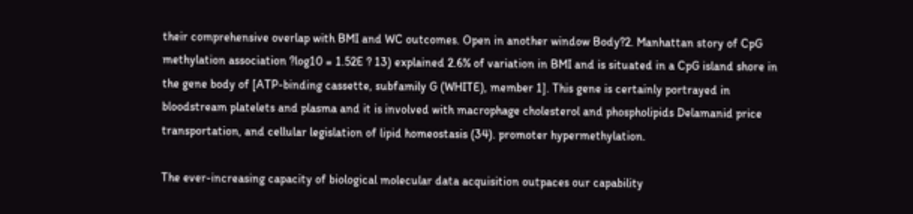their comprehensive overlap with BMI and WC outcomes. Open in another window Body?2. Manhattan story of CpG methylation association ?log10 = 1.52E ? 13) explained 2.6% of variation in BMI and is situated in a CpG island shore in the gene body of [ATP-binding cassette, subfamily G (WHITE), member 1]. This gene is certainly portrayed in bloodstream platelets and plasma and it is involved with macrophage cholesterol and phospholipids Delamanid price transportation, and cellular legislation of lipid homeostasis (34). promoter hypermethylation.

The ever-increasing capacity of biological molecular data acquisition outpaces our capability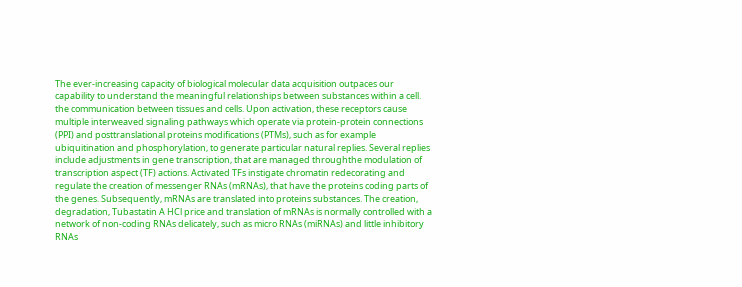The ever-increasing capacity of biological molecular data acquisition outpaces our capability to understand the meaningful relationships between substances within a cell. the communication between tissues and cells. Upon activation, these receptors cause multiple interweaved signaling pathways which operate via protein-protein connections (PPI) and posttranslational proteins modifications (PTMs), such as for example ubiquitination and phosphorylation, to generate particular natural replies. Several replies include adjustments in gene transcription, that are managed throughthe modulation of transcription aspect (TF) actions. Activated TFs instigate chromatin redecorating and regulate the creation of messenger RNAs (mRNAs), that have the proteins coding parts of the genes. Subsequently, mRNAs are translated into proteins substances. The creation, degradation, Tubastatin A HCl price and translation of mRNAs is normally controlled with a network of non-coding RNAs delicately, such as micro RNAs (miRNAs) and little inhibitory RNAs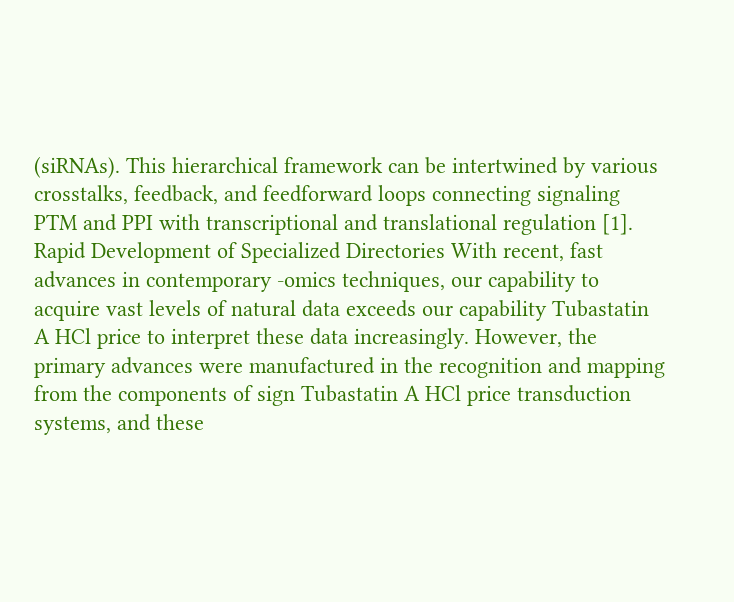(siRNAs). This hierarchical framework can be intertwined by various crosstalks, feedback, and feedforward loops connecting signaling PTM and PPI with transcriptional and translational regulation [1]. Rapid Development of Specialized Directories With recent, fast advances in contemporary -omics techniques, our capability to acquire vast levels of natural data exceeds our capability Tubastatin A HCl price to interpret these data increasingly. However, the primary advances were manufactured in the recognition and mapping from the components of sign Tubastatin A HCl price transduction systems, and these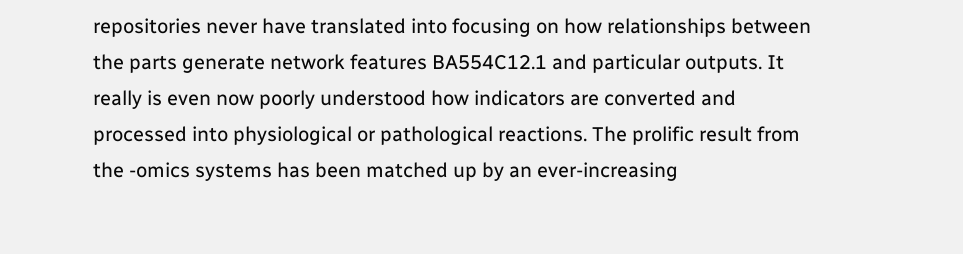repositories never have translated into focusing on how relationships between the parts generate network features BA554C12.1 and particular outputs. It really is even now poorly understood how indicators are converted and processed into physiological or pathological reactions. The prolific result from the -omics systems has been matched up by an ever-increasing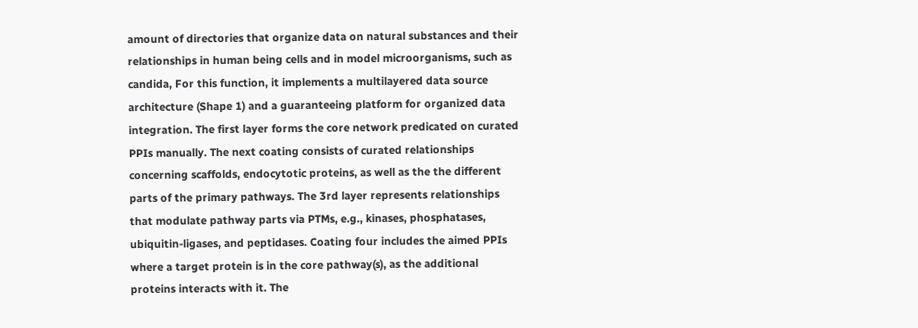amount of directories that organize data on natural substances and their relationships in human being cells and in model microorganisms, such as candida, For this function, it implements a multilayered data source architecture (Shape 1) and a guaranteeing platform for organized data integration. The first layer forms the core network predicated on curated PPIs manually. The next coating consists of curated relationships concerning scaffolds, endocytotic proteins, as well as the the different parts of the primary pathways. The 3rd layer represents relationships that modulate pathway parts via PTMs, e.g., kinases, phosphatases, ubiquitin-ligases, and peptidases. Coating four includes the aimed PPIs where a target protein is in the core pathway(s), as the additional proteins interacts with it. The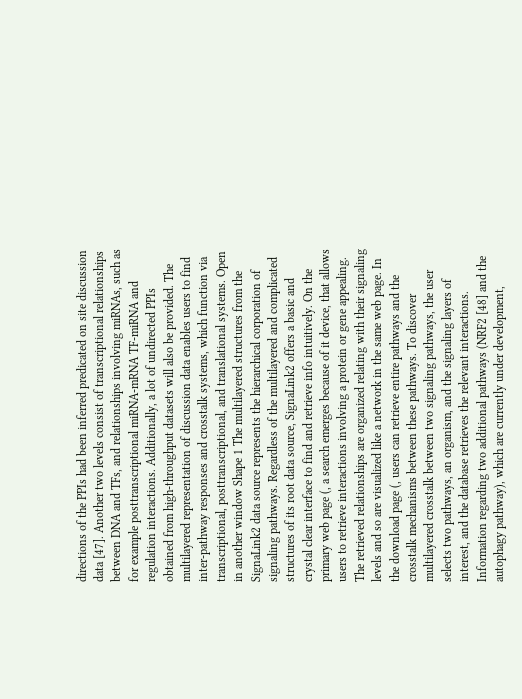directions of the PPIs had been inferred predicated on site discussion data [47]. Another two levels consist of transcriptional relationships between DNA and TFs, and relationships involving miRNAs, such as for example posttranscriptional miRNA-mRNA TF-miRNA and regulation interactions. Additionally, a lot of undirected PPIs obtained from high-throughput datasets will also be provided. The multilayered representation of discussion data enables users to find inter-pathway responses and crosstalk systems, which function via transcriptional, posttranscriptional, and translational systems. Open in another window Shape 1 The multilayered structures from the SignaLink2 data source represents the hierarchical corporation of signaling pathways. Regardless of the multilayered and complicated structures of its root data source, SignaLink2 offers a basic and crystal clear interface to find and retrieve info intuitively. On the primary web page (, a search emerges because of it device, that allows users to retrieve interactions involving a protein or gene appealing. The retrieved relationships are organized relating with their signaling levels and so are visualized like a network in the same web page. In the download page (, users can retrieve entire pathways and the crosstalk mechanisms between these pathways. To discover multilayered crosstalk between two signaling pathways, the user selects two pathways, an organism, and the signaling layers of interest, and the database retrieves the relevant interactions. Information regarding two additional pathways (NRF2 [48] and the autophagy pathway), which are currently under development,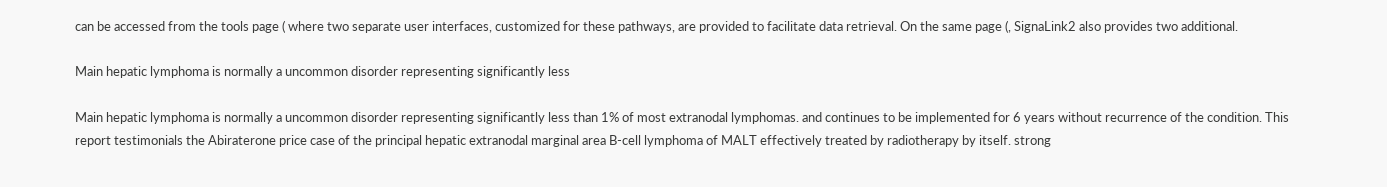can be accessed from the tools page ( where two separate user interfaces, customized for these pathways, are provided to facilitate data retrieval. On the same page (, SignaLink2 also provides two additional.

Main hepatic lymphoma is normally a uncommon disorder representing significantly less

Main hepatic lymphoma is normally a uncommon disorder representing significantly less than 1% of most extranodal lymphomas. and continues to be implemented for 6 years without recurrence of the condition. This report testimonials the Abiraterone price case of the principal hepatic extranodal marginal area B-cell lymphoma of MALT effectively treated by radiotherapy by itself. strong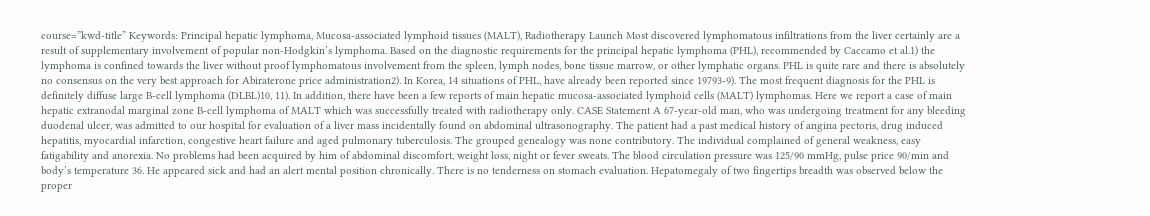course=”kwd-title” Keywords: Principal hepatic lymphoma, Mucosa-associated lymphoid tissues (MALT), Radiotherapy Launch Most discovered lymphomatous infiltrations from the liver certainly are a result of supplementary involvement of popular non-Hodgkin’s lymphoma. Based on the diagnostic requirements for the principal hepatic lymphoma (PHL), recommended by Caccamo et al.1) the lymphoma is confined towards the liver without proof lymphomatous involvement from the spleen, lymph nodes, bone tissue marrow, or other lymphatic organs. PHL is quite rare and there is absolutely no consensus on the very best approach for Abiraterone price administration2). In Korea, 14 situations of PHL, have already been reported since 19793-9). The most frequent diagnosis for the PHL is definitely diffuse large B-cell lymphoma (DLBL)10, 11). In addition, there have been a few reports of main hepatic mucosa-associated lymphoid cells (MALT) lymphomas. Here we report a case of main hepatic extranodal marginal zone B-cell lymphoma of MALT which was successfully treated with radiotherapy only. CASE Statement A 67-year-old man, who was undergoing treatment for any bleeding duodenal ulcer, was admitted to our hospital for evaluation of a liver mass incidentally found on abdominal ultrasonography. The patient had a past medical history of angina pectoris, drug induced hepatitis, myocardial infarction, congestive heart failure and aged pulmonary tuberculosis. The grouped genealogy was none contributory. The individual complained of general weakness, easy fatigability and anorexia. No problems had been acquired by him of abdominal discomfort, weight loss, night or fever sweats. The blood circulation pressure was 125/90 mmHg, pulse price 90/min and body’s temperature 36. He appeared sick and had an alert mental position chronically. There is no tenderness on stomach evaluation. Hepatomegaly of two fingertips breadth was observed below the proper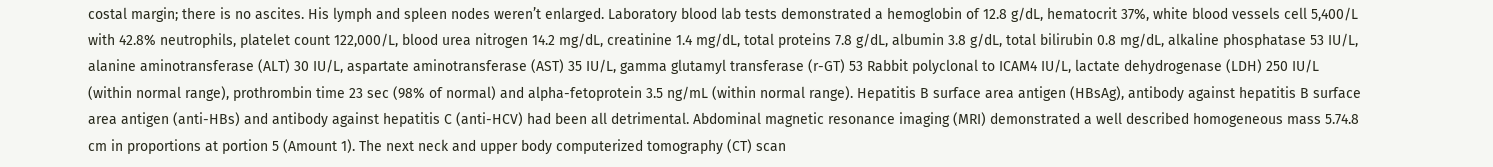costal margin; there is no ascites. His lymph and spleen nodes weren’t enlarged. Laboratory blood lab tests demonstrated a hemoglobin of 12.8 g/dL, hematocrit 37%, white blood vessels cell 5,400/L with 42.8% neutrophils, platelet count 122,000/L, blood urea nitrogen 14.2 mg/dL, creatinine 1.4 mg/dL, total proteins 7.8 g/dL, albumin 3.8 g/dL, total bilirubin 0.8 mg/dL, alkaline phosphatase 53 IU/L, alanine aminotransferase (ALT) 30 IU/L, aspartate aminotransferase (AST) 35 IU/L, gamma glutamyl transferase (r-GT) 53 Rabbit polyclonal to ICAM4 IU/L, lactate dehydrogenase (LDH) 250 IU/L (within normal range), prothrombin time 23 sec (98% of normal) and alpha-fetoprotein 3.5 ng/mL (within normal range). Hepatitis B surface area antigen (HBsAg), antibody against hepatitis B surface area antigen (anti-HBs) and antibody against hepatitis C (anti-HCV) had been all detrimental. Abdominal magnetic resonance imaging (MRI) demonstrated a well described homogeneous mass 5.74.8 cm in proportions at portion 5 (Amount 1). The next neck and upper body computerized tomography (CT) scan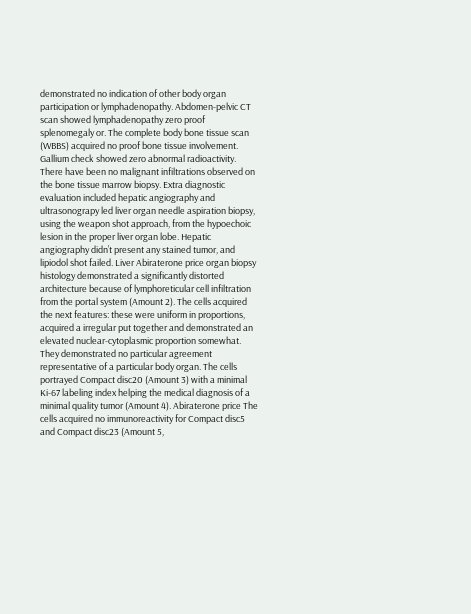demonstrated no indication of other body organ participation or lymphadenopathy. Abdomen-pelvic CT scan showed lymphadenopathy zero proof splenomegaly or. The complete body bone tissue scan (WBBS) acquired no proof bone tissue involvement. Gallium check showed zero abnormal radioactivity. There have been no malignant infiltrations observed on the bone tissue marrow biopsy. Extra diagnostic evaluation included hepatic angiography and ultrasonograpy led liver organ needle aspiration biopsy, using the weapon shot approach, from the hypoechoic lesion in the proper liver organ lobe. Hepatic angiography didn’t present any stained tumor, and lipiodol shot failed. Liver Abiraterone price organ biopsy histology demonstrated a significantly distorted architecture because of lymphoreticular cell infiltration from the portal system (Amount 2). The cells acquired the next features: these were uniform in proportions, acquired a irregular put together and demonstrated an elevated nuclear-cytoplasmic proportion somewhat. They demonstrated no particular agreement representative of a particular body organ. The cells portrayed Compact disc20 (Amount 3) with a minimal Ki-67 labeling index helping the medical diagnosis of a minimal quality tumor (Amount 4). Abiraterone price The cells acquired no immunoreactivity for Compact disc5 and Compact disc23 (Amount 5,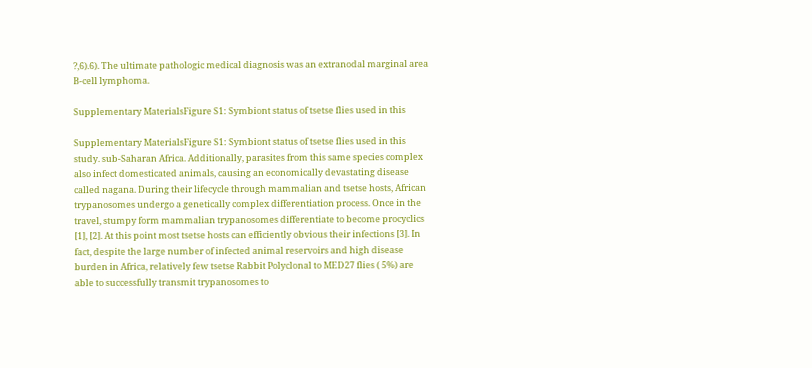?,6).6). The ultimate pathologic medical diagnosis was an extranodal marginal area B-cell lymphoma.

Supplementary MaterialsFigure S1: Symbiont status of tsetse flies used in this

Supplementary MaterialsFigure S1: Symbiont status of tsetse flies used in this study. sub-Saharan Africa. Additionally, parasites from this same species complex also infect domesticated animals, causing an economically devastating disease called nagana. During their lifecycle through mammalian and tsetse hosts, African trypanosomes undergo a genetically complex differentiation process. Once in the travel, stumpy form mammalian trypanosomes differentiate to become procyclics [1], [2]. At this point most tsetse hosts can efficiently obvious their infections [3]. In fact, despite the large number of infected animal reservoirs and high disease burden in Africa, relatively few tsetse Rabbit Polyclonal to MED27 flies ( 5%) are able to successfully transmit trypanosomes to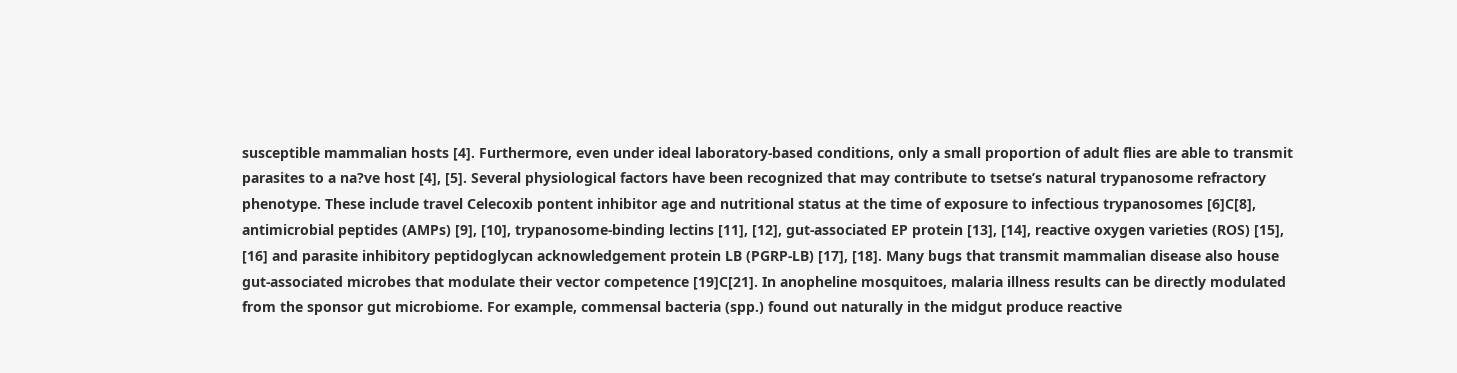susceptible mammalian hosts [4]. Furthermore, even under ideal laboratory-based conditions, only a small proportion of adult flies are able to transmit parasites to a na?ve host [4], [5]. Several physiological factors have been recognized that may contribute to tsetse’s natural trypanosome refractory phenotype. These include travel Celecoxib pontent inhibitor age and nutritional status at the time of exposure to infectious trypanosomes [6]C[8], antimicrobial peptides (AMPs) [9], [10], trypanosome-binding lectins [11], [12], gut-associated EP protein [13], [14], reactive oxygen varieties (ROS) [15], [16] and parasite inhibitory peptidoglycan acknowledgement protein LB (PGRP-LB) [17], [18]. Many bugs that transmit mammalian disease also house gut-associated microbes that modulate their vector competence [19]C[21]. In anopheline mosquitoes, malaria illness results can be directly modulated from the sponsor gut microbiome. For example, commensal bacteria (spp.) found out naturally in the midgut produce reactive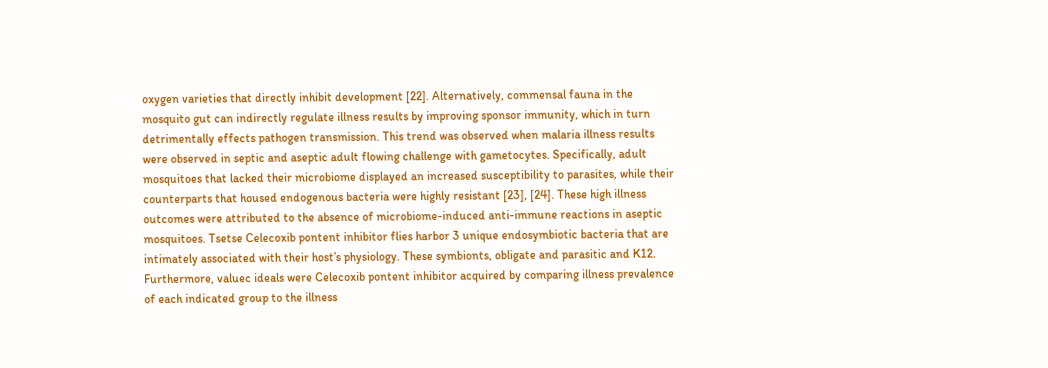oxygen varieties that directly inhibit development [22]. Alternatively, commensal fauna in the mosquito gut can indirectly regulate illness results by improving sponsor immunity, which in turn detrimentally effects pathogen transmission. This trend was observed when malaria illness results were observed in septic and aseptic adult flowing challenge with gametocytes. Specifically, adult mosquitoes that lacked their microbiome displayed an increased susceptibility to parasites, while their counterparts that housed endogenous bacteria were highly resistant [23], [24]. These high illness outcomes were attributed to the absence of microbiome-induced anti-immune reactions in aseptic mosquitoes. Tsetse Celecoxib pontent inhibitor flies harbor 3 unique endosymbiotic bacteria that are intimately associated with their host’s physiology. These symbionts, obligate and parasitic and K12. Furthermore, valuec ideals were Celecoxib pontent inhibitor acquired by comparing illness prevalence of each indicated group to the illness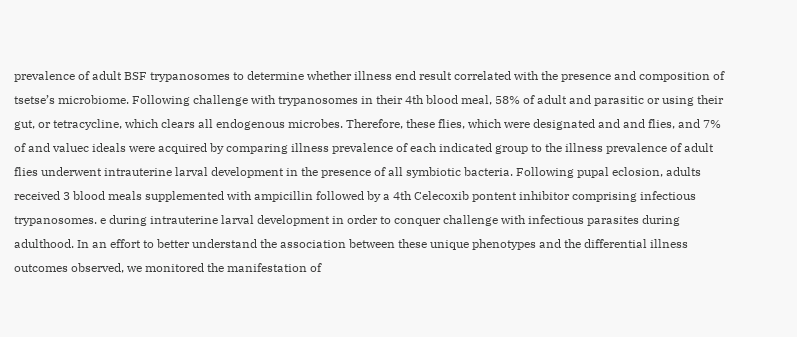prevalence of adult BSF trypanosomes to determine whether illness end result correlated with the presence and composition of tsetse’s microbiome. Following challenge with trypanosomes in their 4th blood meal, 58% of adult and parasitic or using their gut, or tetracycline, which clears all endogenous microbes. Therefore, these flies, which were designated and and flies, and 7% of and valuec ideals were acquired by comparing illness prevalence of each indicated group to the illness prevalence of adult flies underwent intrauterine larval development in the presence of all symbiotic bacteria. Following pupal eclosion, adults received 3 blood meals supplemented with ampicillin followed by a 4th Celecoxib pontent inhibitor comprising infectious trypanosomes. e during intrauterine larval development in order to conquer challenge with infectious parasites during adulthood. In an effort to better understand the association between these unique phenotypes and the differential illness outcomes observed, we monitored the manifestation of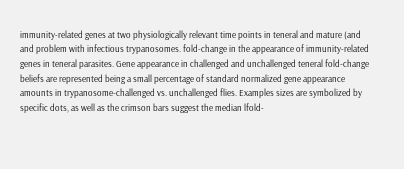immunity-related genes at two physiologically relevant time points in teneral and mature (and and problem with infectious trypanosomes. fold-change in the appearance of immunity-related genes in teneral parasites. Gene appearance in challenged and unchallenged teneral fold-change beliefs are represented being a small percentage of standard normalized gene appearance amounts in trypanosome-challenged vs. unchallenged flies. Examples sizes are symbolized by specific dots, as well as the crimson bars suggest the median lfold-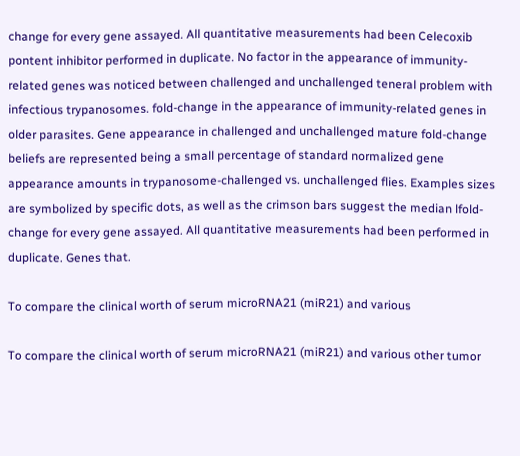change for every gene assayed. All quantitative measurements had been Celecoxib pontent inhibitor performed in duplicate. No factor in the appearance of immunity-related genes was noticed between challenged and unchallenged teneral problem with infectious trypanosomes. fold-change in the appearance of immunity-related genes in older parasites. Gene appearance in challenged and unchallenged mature fold-change beliefs are represented being a small percentage of standard normalized gene appearance amounts in trypanosome-challenged vs. unchallenged flies. Examples sizes are symbolized by specific dots, as well as the crimson bars suggest the median lfold-change for every gene assayed. All quantitative measurements had been performed in duplicate. Genes that.

To compare the clinical worth of serum microRNA21 (miR21) and various

To compare the clinical worth of serum microRNA21 (miR21) and various other tumor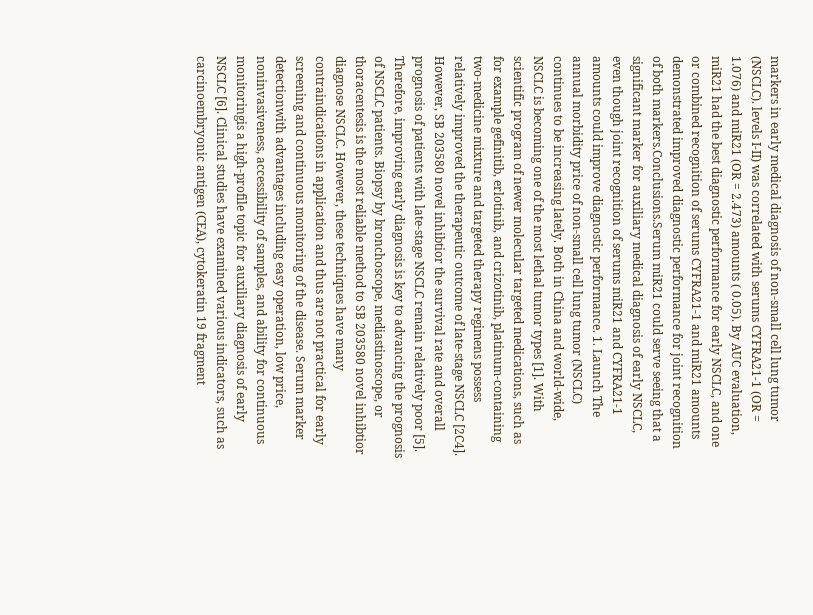markers in early medical diagnosis of non-small cell lung tumor (NSCLC). levels I-II) was correlated with serums CYFRA21-1 (OR = 1.076) and miR21 (OR = 2.473) amounts ( 0.05). By AUC evaluation, miR21 had the best diagnostic performance for early NSCLC, and one or combined recognition of serums CYFRA21-1 and miR21 amounts demonstrated improved diagnostic performance for joint recognition of both markers.Conclusions.Serum miR21 could serve seeing that a significant marker for auxiliary medical diagnosis of early NSCLC, even though joint recognition of serums miR21 and CYFRA21-1 amounts could improve diagnostic performance. 1. Launch The annual morbidity price of non-small cell lung tumor (NSCLC) continues to be increasing lately. Both in China and world-wide, NSCLC is becoming one of the most lethal tumor types [1]. With scientific program of newer molecular targeted medications, such as for example gefinitib, erlotinib, and crizotinib, platinum-containing two-medicine mixture and targeted therapy regimens possess relatively improved the therapeutic outcome of late-stage NSCLC [2C4]. However, SB 203580 novel inhibtior the survival rate and overall prognosis of patients with late-stage NSCLC remain relatively poor [5]. Therefore, improving early diagnosis is key to advancing the prognosis of NSCLC patients. Biopsy by bronchoscope, mediastinoscope, or thoracentesis is the most reliable method to SB 203580 novel inhibtior diagnose NSCLC. However, these techniques have many contraindications in application and thus are not practical for early screening and continuous monitoring of the disease. Serum marker detectionwith advantages including easy operation, low price, noninvasiveness, accessibility of samples, and ability for continuous monitoringis a high-profile topic for auxiliary diagnosis of early NSCLC [6]. Clinical studies have examined various indicators, such as carcinoembryonic antigen (CEA), cytokeratin 19 fragment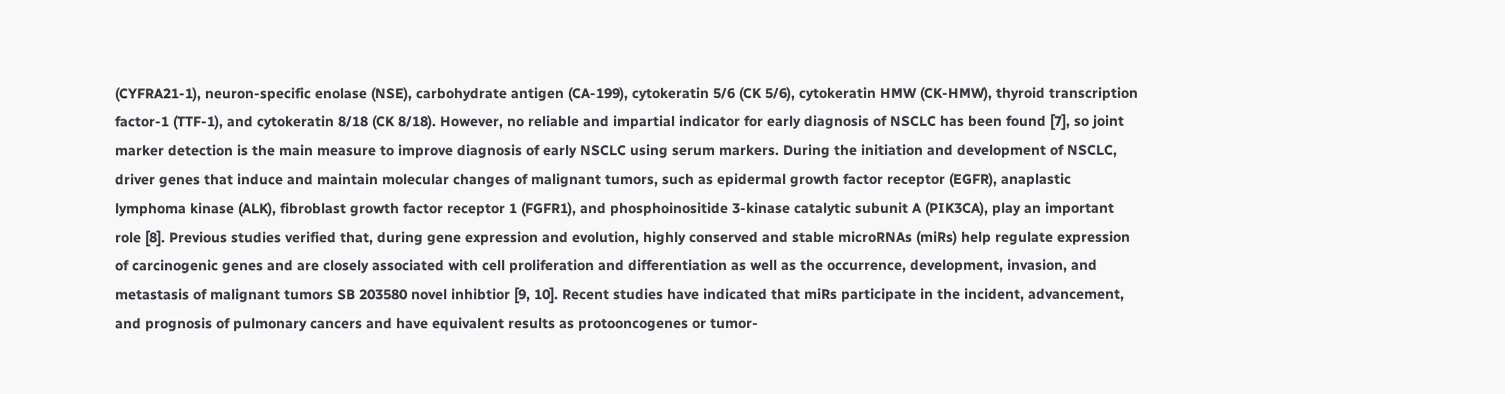(CYFRA21-1), neuron-specific enolase (NSE), carbohydrate antigen (CA-199), cytokeratin 5/6 (CK 5/6), cytokeratin HMW (CK-HMW), thyroid transcription factor-1 (TTF-1), and cytokeratin 8/18 (CK 8/18). However, no reliable and impartial indicator for early diagnosis of NSCLC has been found [7], so joint marker detection is the main measure to improve diagnosis of early NSCLC using serum markers. During the initiation and development of NSCLC, driver genes that induce and maintain molecular changes of malignant tumors, such as epidermal growth factor receptor (EGFR), anaplastic lymphoma kinase (ALK), fibroblast growth factor receptor 1 (FGFR1), and phosphoinositide 3-kinase catalytic subunit A (PIK3CA), play an important role [8]. Previous studies verified that, during gene expression and evolution, highly conserved and stable microRNAs (miRs) help regulate expression of carcinogenic genes and are closely associated with cell proliferation and differentiation as well as the occurrence, development, invasion, and metastasis of malignant tumors SB 203580 novel inhibtior [9, 10]. Recent studies have indicated that miRs participate in the incident, advancement, and prognosis of pulmonary cancers and have equivalent results as protooncogenes or tumor-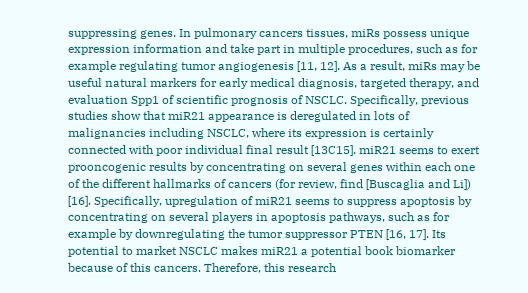suppressing genes. In pulmonary cancers tissues, miRs possess unique expression information and take part in multiple procedures, such as for example regulating tumor angiogenesis [11, 12]. As a result, miRs may be useful natural markers for early medical diagnosis, targeted therapy, and evaluation Spp1 of scientific prognosis of NSCLC. Specifically, previous studies show that miR21 appearance is deregulated in lots of malignancies including NSCLC, where its expression is certainly connected with poor individual final result [13C15]. miR21 seems to exert prooncogenic results by concentrating on several genes within each one of the different hallmarks of cancers (for review, find [Buscaglia and Li]) [16]. Specifically, upregulation of miR21 seems to suppress apoptosis by concentrating on several players in apoptosis pathways, such as for example by downregulating the tumor suppressor PTEN [16, 17]. Its potential to market NSCLC makes miR21 a potential book biomarker because of this cancers. Therefore, this research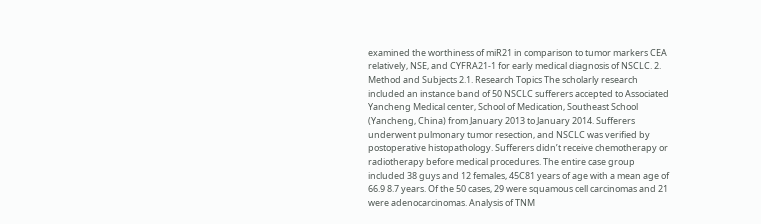examined the worthiness of miR21 in comparison to tumor markers CEA relatively, NSE, and CYFRA21-1 for early medical diagnosis of NSCLC. 2. Method and Subjects 2.1. Research Topics The scholarly research included an instance band of 50 NSCLC sufferers accepted to Associated Yancheng Medical center, School of Medication, Southeast School (Yancheng, China) from January 2013 to January 2014. Sufferers underwent pulmonary tumor resection, and NSCLC was verified by postoperative histopathology. Sufferers didn’t receive chemotherapy or radiotherapy before medical procedures. The entire case group included 38 guys and 12 females, 45C81 years of age with a mean age of 66.9 8.7 years. Of the 50 cases, 29 were squamous cell carcinomas and 21 were adenocarcinomas. Analysis of TNM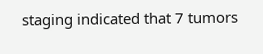staging indicated that 7 tumors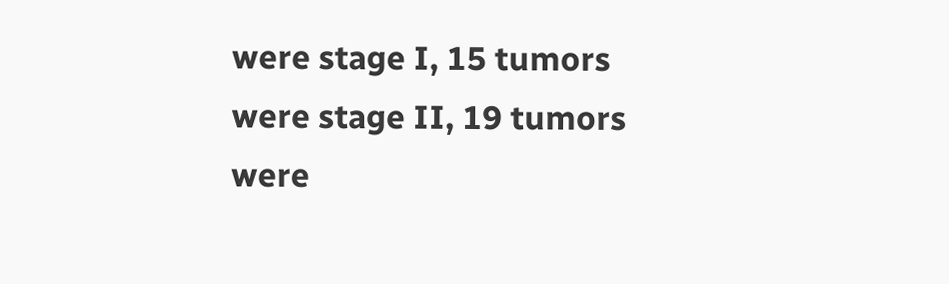were stage I, 15 tumors were stage II, 19 tumors were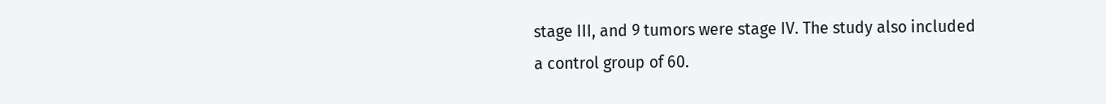stage III, and 9 tumors were stage IV. The study also included a control group of 60.